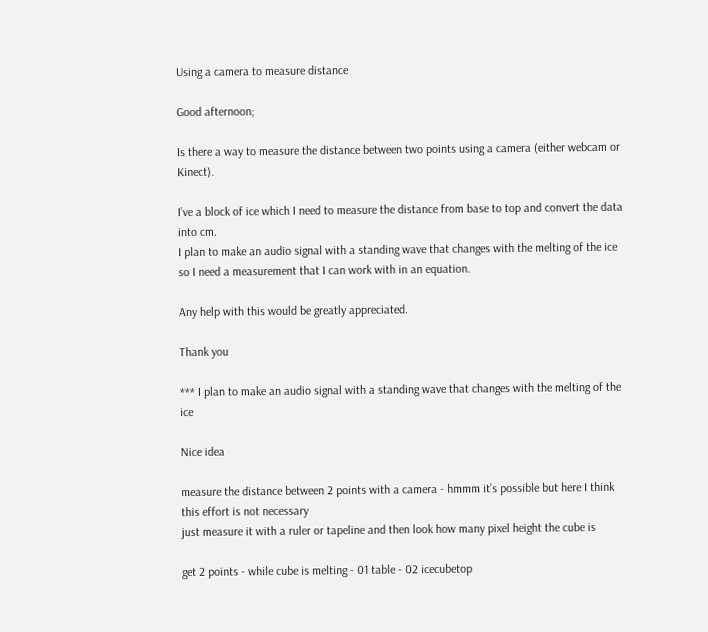Using a camera to measure distance

Good afternoon;

Is there a way to measure the distance between two points using a camera (either webcam or Kinect).

I’ve a block of ice which I need to measure the distance from base to top and convert the data into cm.
I plan to make an audio signal with a standing wave that changes with the melting of the ice so I need a measurement that I can work with in an equation.

Any help with this would be greatly appreciated.

Thank you

*** I plan to make an audio signal with a standing wave that changes with the melting of the ice

Nice idea

measure the distance between 2 points with a camera - hmmm it’s possible but here I think this effort is not necessary
just measure it with a ruler or tapeline and then look how many pixel height the cube is

get 2 points - while cube is melting - 01 table - 02 icecubetop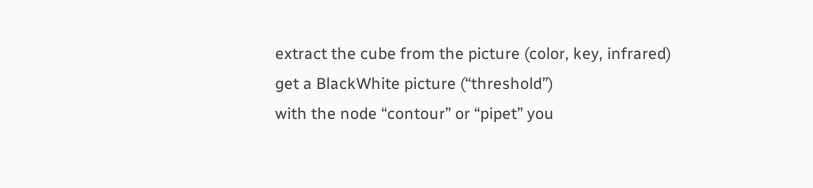extract the cube from the picture (color, key, infrared)
get a BlackWhite picture (“threshold”)
with the node “contour” or “pipet” you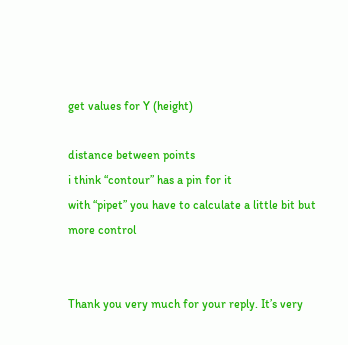get values for Y (height)

distance between points
i think “contour” has a pin for it
with “pipet” you have to calculate a little bit but more control


Thank you very much for your reply. It’s very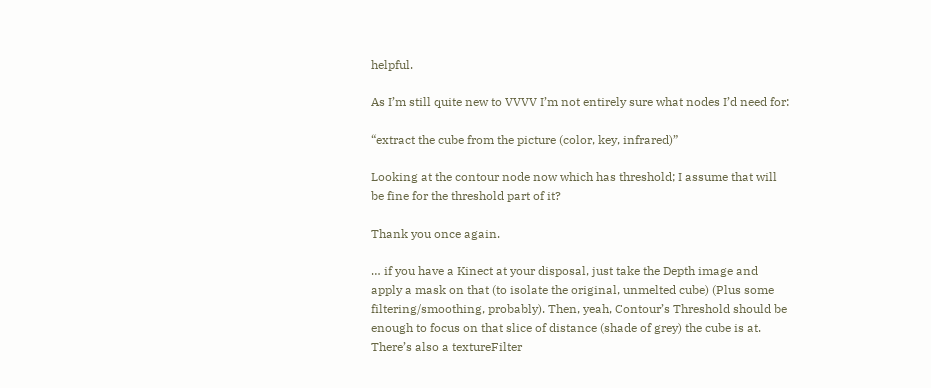helpful.

As I’m still quite new to VVVV I’m not entirely sure what nodes I’d need for:

“extract the cube from the picture (color, key, infrared)”

Looking at the contour node now which has threshold; I assume that will be fine for the threshold part of it?

Thank you once again.

… if you have a Kinect at your disposal, just take the Depth image and apply a mask on that (to isolate the original, unmelted cube) (Plus some filtering/smoothing, probably). Then, yeah, Contour’s Threshold should be enough to focus on that slice of distance (shade of grey) the cube is at. There’s also a textureFilter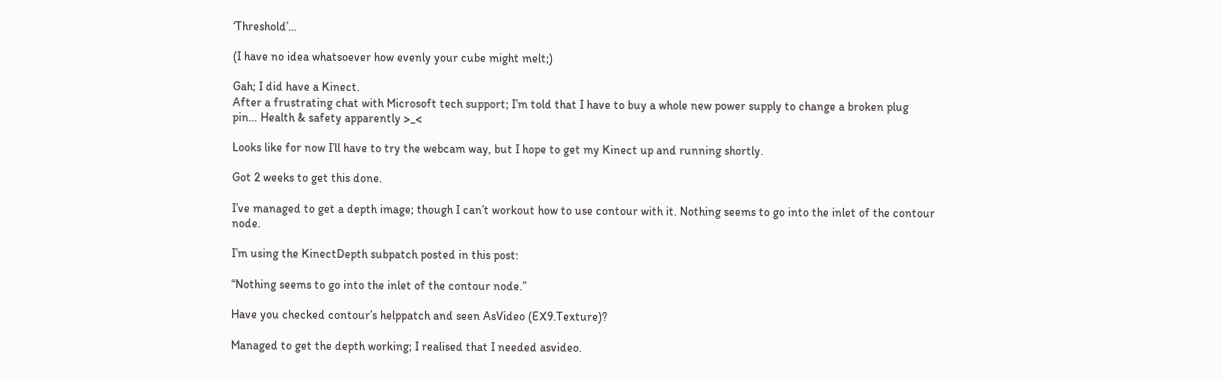‘Threshold’…

(I have no idea whatsoever how evenly your cube might melt;)

Gah; I did have a Kinect.
After a frustrating chat with Microsoft tech support; I’m told that I have to buy a whole new power supply to change a broken plug pin… Health & safety apparently >_<

Looks like for now I’ll have to try the webcam way, but I hope to get my Kinect up and running shortly.

Got 2 weeks to get this done.

I’ve managed to get a depth image; though I can’t workout how to use contour with it. Nothing seems to go into the inlet of the contour node.

I’m using the KinectDepth subpatch posted in this post:

“Nothing seems to go into the inlet of the contour node.”

Have you checked contour’s helppatch and seen AsVideo (EX9.Texture)?

Managed to get the depth working; I realised that I needed asvideo.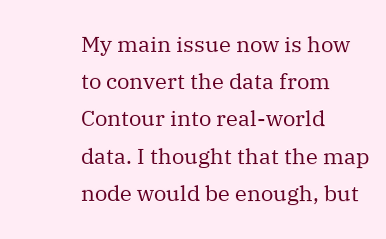My main issue now is how to convert the data from Contour into real-world data. I thought that the map node would be enough, but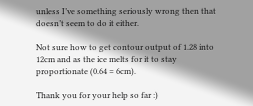unless I’ve something seriously wrong then that doesn’t seem to do it either.

Not sure how to get contour output of 1.28 into 12cm and as the ice melts for it to stay proportionate (0.64 = 6cm).

Thank you for your help so far :)